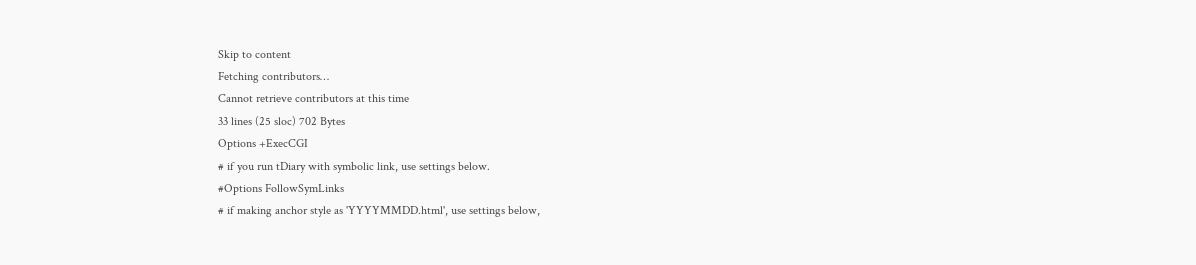Skip to content
Fetching contributors…
Cannot retrieve contributors at this time
33 lines (25 sloc) 702 Bytes
Options +ExecCGI
# if you run tDiary with symbolic link, use settings below.
#Options FollowSymLinks
# if making anchor style as 'YYYYMMDD.html', use settings below,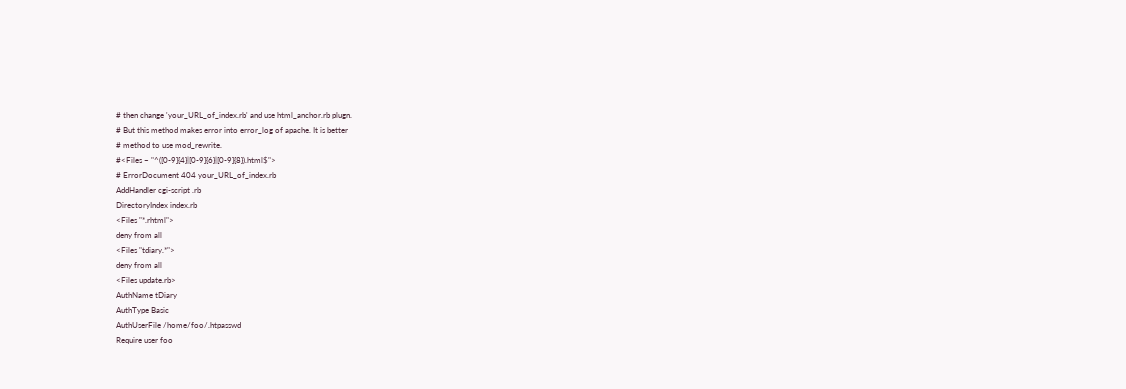# then change 'your_URL_of_index.rb' and use html_anchor.rb plugn.
# But this method makes error into error_log of apache. It is better
# method to use mod_rewrite.
#<Files ~ "^([0-9]{4}|[0-9]{6}|[0-9]{8}).html$">
# ErrorDocument 404 your_URL_of_index.rb
AddHandler cgi-script .rb
DirectoryIndex index.rb
<Files "*.rhtml">
deny from all
<Files "tdiary.*">
deny from all
<Files update.rb>
AuthName tDiary
AuthType Basic
AuthUserFile /home/foo/.htpasswd
Require user foo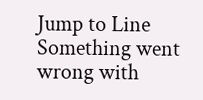Jump to Line
Something went wrong with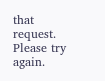that request. Please try again.